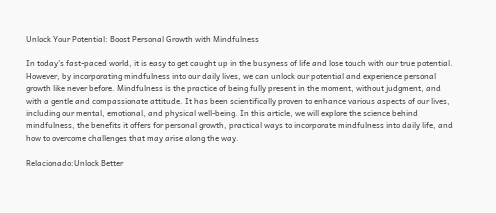Unlock Your Potential: Boost Personal Growth with Mindfulness

In today's fast-paced world, it is easy to get caught up in the busyness of life and lose touch with our true potential. However, by incorporating mindfulness into our daily lives, we can unlock our potential and experience personal growth like never before. Mindfulness is the practice of being fully present in the moment, without judgment, and with a gentle and compassionate attitude. It has been scientifically proven to enhance various aspects of our lives, including our mental, emotional, and physical well-being. In this article, we will explore the science behind mindfulness, the benefits it offers for personal growth, practical ways to incorporate mindfulness into daily life, and how to overcome challenges that may arise along the way.

Relacionado:Unlock Better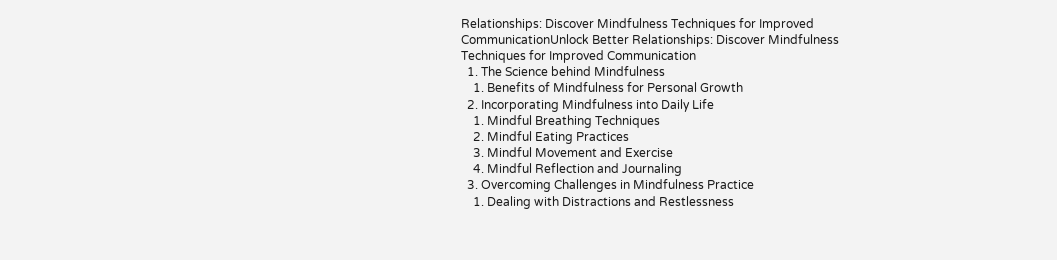Relationships: Discover Mindfulness Techniques for Improved CommunicationUnlock Better Relationships: Discover Mindfulness Techniques for Improved Communication
  1. The Science behind Mindfulness
    1. Benefits of Mindfulness for Personal Growth
  2. Incorporating Mindfulness into Daily Life
    1. Mindful Breathing Techniques
    2. Mindful Eating Practices
    3. Mindful Movement and Exercise
    4. Mindful Reflection and Journaling
  3. Overcoming Challenges in Mindfulness Practice
    1. Dealing with Distractions and Restlessness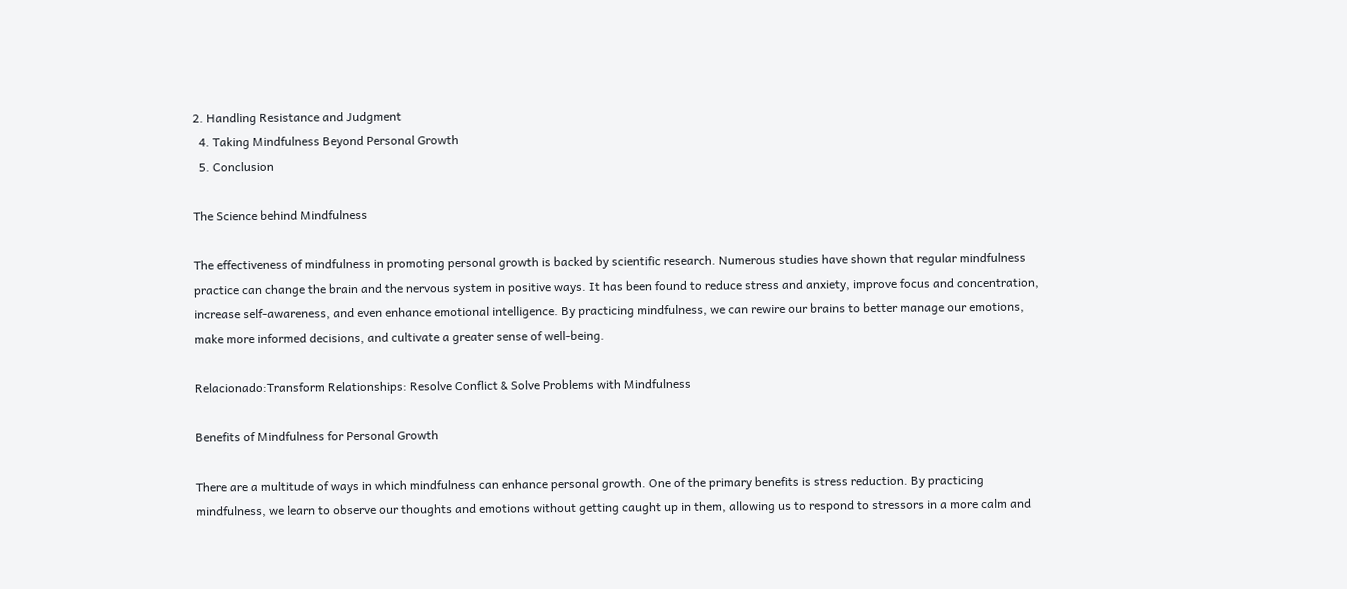2. Handling Resistance and Judgment
  4. Taking Mindfulness Beyond Personal Growth
  5. Conclusion

The Science behind Mindfulness

The effectiveness of mindfulness in promoting personal growth is backed by scientific research. Numerous studies have shown that regular mindfulness practice can change the brain and the nervous system in positive ways. It has been found to reduce stress and anxiety, improve focus and concentration, increase self-awareness, and even enhance emotional intelligence. By practicing mindfulness, we can rewire our brains to better manage our emotions, make more informed decisions, and cultivate a greater sense of well-being.

Relacionado:Transform Relationships: Resolve Conflict & Solve Problems with Mindfulness

Benefits of Mindfulness for Personal Growth

There are a multitude of ways in which mindfulness can enhance personal growth. One of the primary benefits is stress reduction. By practicing mindfulness, we learn to observe our thoughts and emotions without getting caught up in them, allowing us to respond to stressors in a more calm and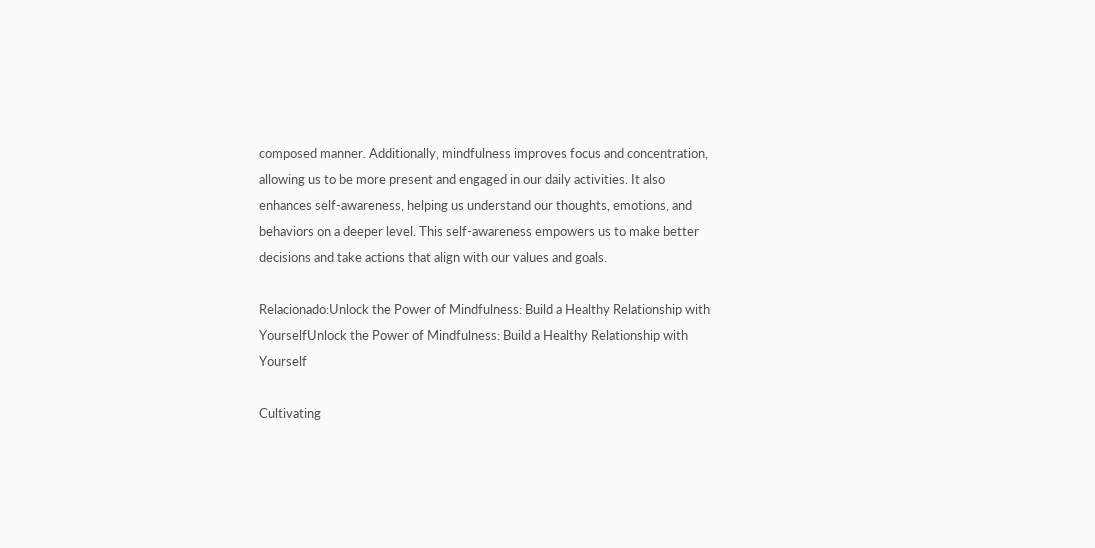composed manner. Additionally, mindfulness improves focus and concentration, allowing us to be more present and engaged in our daily activities. It also enhances self-awareness, helping us understand our thoughts, emotions, and behaviors on a deeper level. This self-awareness empowers us to make better decisions and take actions that align with our values and goals.

Relacionado:Unlock the Power of Mindfulness: Build a Healthy Relationship with YourselfUnlock the Power of Mindfulness: Build a Healthy Relationship with Yourself

Cultivating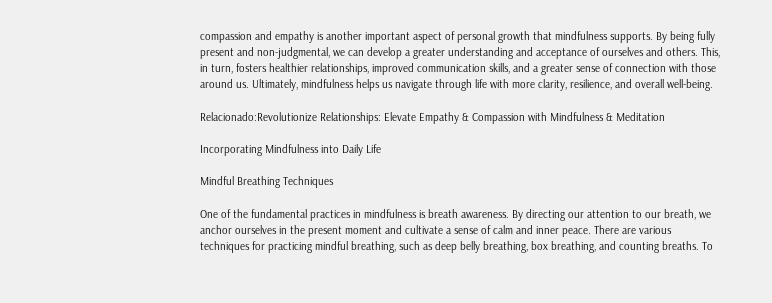compassion and empathy is another important aspect of personal growth that mindfulness supports. By being fully present and non-judgmental, we can develop a greater understanding and acceptance of ourselves and others. This, in turn, fosters healthier relationships, improved communication skills, and a greater sense of connection with those around us. Ultimately, mindfulness helps us navigate through life with more clarity, resilience, and overall well-being.

Relacionado:Revolutionize Relationships: Elevate Empathy & Compassion with Mindfulness & Meditation

Incorporating Mindfulness into Daily Life

Mindful Breathing Techniques

One of the fundamental practices in mindfulness is breath awareness. By directing our attention to our breath, we anchor ourselves in the present moment and cultivate a sense of calm and inner peace. There are various techniques for practicing mindful breathing, such as deep belly breathing, box breathing, and counting breaths. To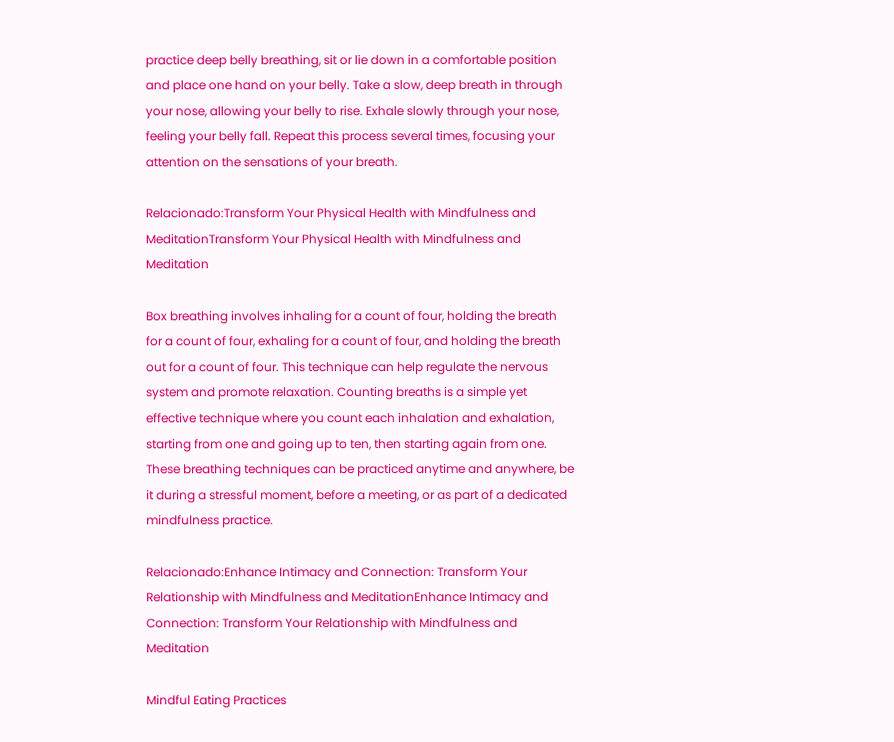practice deep belly breathing, sit or lie down in a comfortable position and place one hand on your belly. Take a slow, deep breath in through your nose, allowing your belly to rise. Exhale slowly through your nose, feeling your belly fall. Repeat this process several times, focusing your attention on the sensations of your breath.

Relacionado:Transform Your Physical Health with Mindfulness and MeditationTransform Your Physical Health with Mindfulness and Meditation

Box breathing involves inhaling for a count of four, holding the breath for a count of four, exhaling for a count of four, and holding the breath out for a count of four. This technique can help regulate the nervous system and promote relaxation. Counting breaths is a simple yet effective technique where you count each inhalation and exhalation, starting from one and going up to ten, then starting again from one. These breathing techniques can be practiced anytime and anywhere, be it during a stressful moment, before a meeting, or as part of a dedicated mindfulness practice.

Relacionado:Enhance Intimacy and Connection: Transform Your Relationship with Mindfulness and MeditationEnhance Intimacy and Connection: Transform Your Relationship with Mindfulness and Meditation

Mindful Eating Practices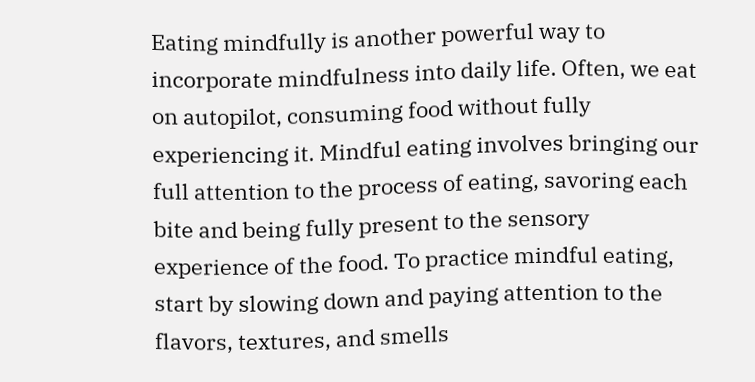Eating mindfully is another powerful way to incorporate mindfulness into daily life. Often, we eat on autopilot, consuming food without fully experiencing it. Mindful eating involves bringing our full attention to the process of eating, savoring each bite and being fully present to the sensory experience of the food. To practice mindful eating, start by slowing down and paying attention to the flavors, textures, and smells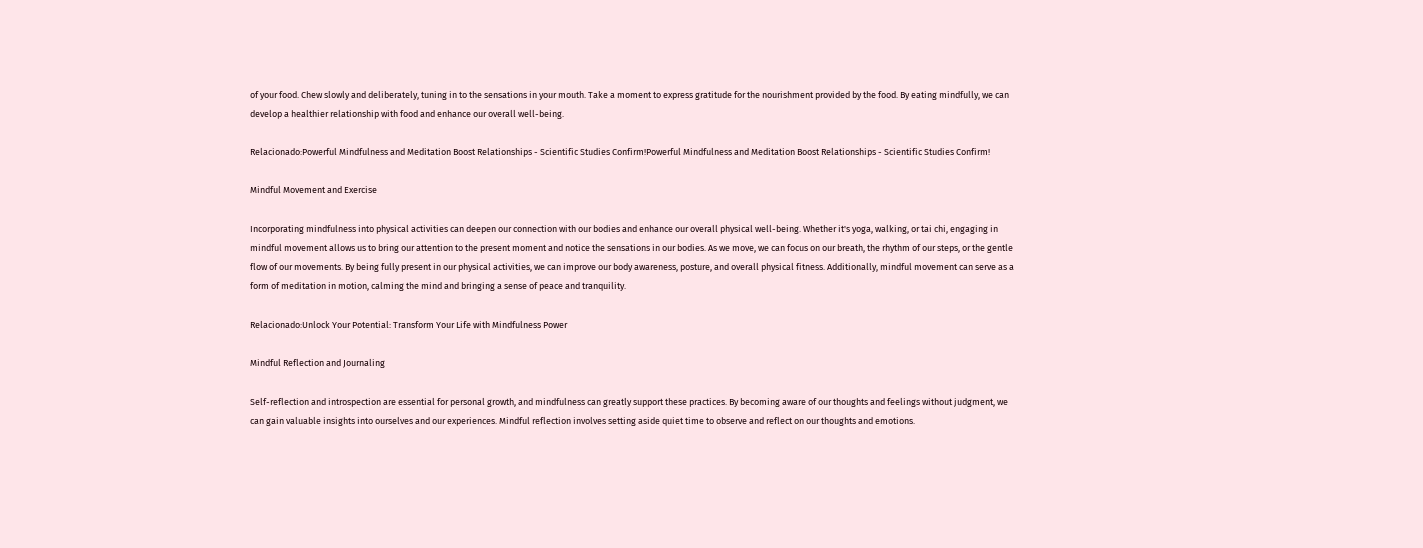of your food. Chew slowly and deliberately, tuning in to the sensations in your mouth. Take a moment to express gratitude for the nourishment provided by the food. By eating mindfully, we can develop a healthier relationship with food and enhance our overall well-being.

Relacionado:Powerful Mindfulness and Meditation Boost Relationships - Scientific Studies Confirm!Powerful Mindfulness and Meditation Boost Relationships - Scientific Studies Confirm!

Mindful Movement and Exercise

Incorporating mindfulness into physical activities can deepen our connection with our bodies and enhance our overall physical well-being. Whether it's yoga, walking, or tai chi, engaging in mindful movement allows us to bring our attention to the present moment and notice the sensations in our bodies. As we move, we can focus on our breath, the rhythm of our steps, or the gentle flow of our movements. By being fully present in our physical activities, we can improve our body awareness, posture, and overall physical fitness. Additionally, mindful movement can serve as a form of meditation in motion, calming the mind and bringing a sense of peace and tranquility.

Relacionado:Unlock Your Potential: Transform Your Life with Mindfulness Power

Mindful Reflection and Journaling

Self-reflection and introspection are essential for personal growth, and mindfulness can greatly support these practices. By becoming aware of our thoughts and feelings without judgment, we can gain valuable insights into ourselves and our experiences. Mindful reflection involves setting aside quiet time to observe and reflect on our thoughts and emotions.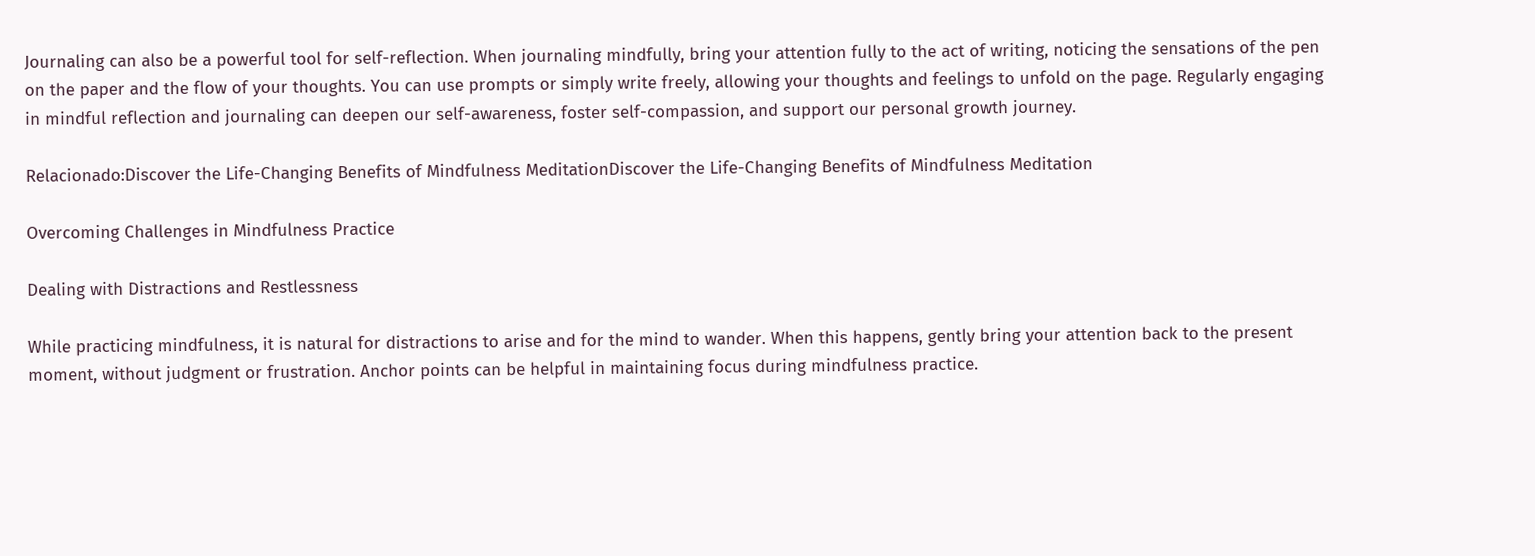Journaling can also be a powerful tool for self-reflection. When journaling mindfully, bring your attention fully to the act of writing, noticing the sensations of the pen on the paper and the flow of your thoughts. You can use prompts or simply write freely, allowing your thoughts and feelings to unfold on the page. Regularly engaging in mindful reflection and journaling can deepen our self-awareness, foster self-compassion, and support our personal growth journey.

Relacionado:Discover the Life-Changing Benefits of Mindfulness MeditationDiscover the Life-Changing Benefits of Mindfulness Meditation

Overcoming Challenges in Mindfulness Practice

Dealing with Distractions and Restlessness

While practicing mindfulness, it is natural for distractions to arise and for the mind to wander. When this happens, gently bring your attention back to the present moment, without judgment or frustration. Anchor points can be helpful in maintaining focus during mindfulness practice.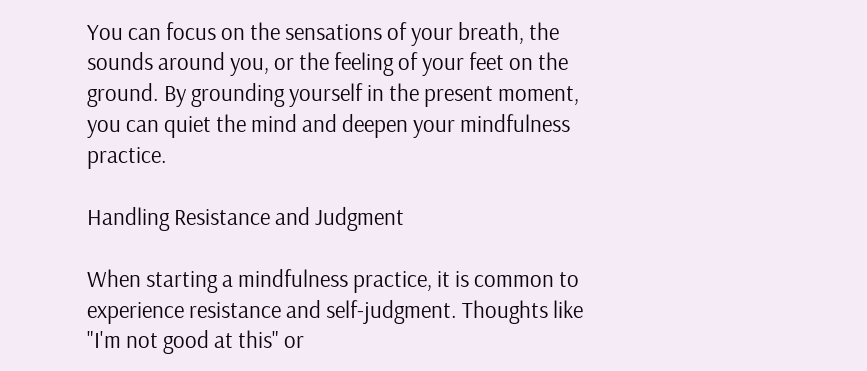You can focus on the sensations of your breath, the sounds around you, or the feeling of your feet on the ground. By grounding yourself in the present moment, you can quiet the mind and deepen your mindfulness practice.

Handling Resistance and Judgment

When starting a mindfulness practice, it is common to experience resistance and self-judgment. Thoughts like "I'm not good at this" or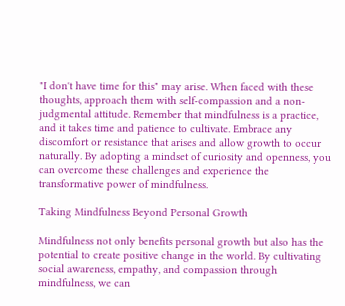"I don't have time for this" may arise. When faced with these thoughts, approach them with self-compassion and a non-judgmental attitude. Remember that mindfulness is a practice, and it takes time and patience to cultivate. Embrace any discomfort or resistance that arises and allow growth to occur naturally. By adopting a mindset of curiosity and openness, you can overcome these challenges and experience the transformative power of mindfulness.

Taking Mindfulness Beyond Personal Growth

Mindfulness not only benefits personal growth but also has the potential to create positive change in the world. By cultivating social awareness, empathy, and compassion through mindfulness, we can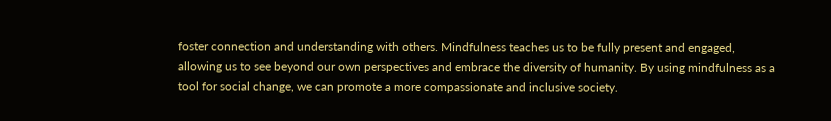foster connection and understanding with others. Mindfulness teaches us to be fully present and engaged, allowing us to see beyond our own perspectives and embrace the diversity of humanity. By using mindfulness as a tool for social change, we can promote a more compassionate and inclusive society.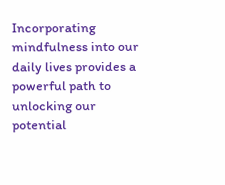Incorporating mindfulness into our daily lives provides a powerful path to unlocking our potential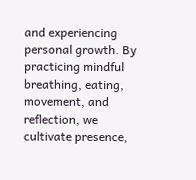and experiencing personal growth. By practicing mindful breathing, eating, movement, and reflection, we cultivate presence,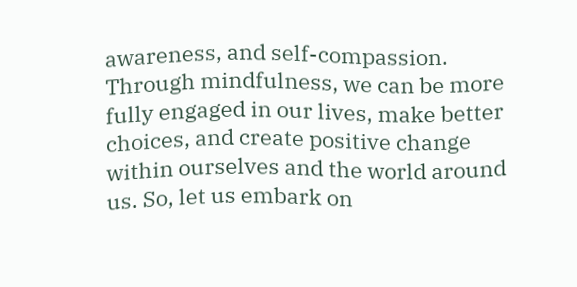awareness, and self-compassion. Through mindfulness, we can be more fully engaged in our lives, make better choices, and create positive change within ourselves and the world around us. So, let us embark on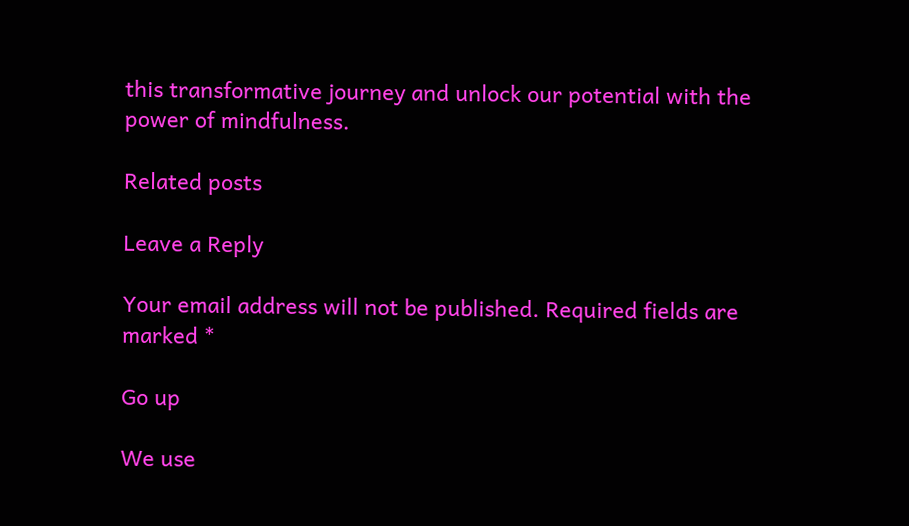this transformative journey and unlock our potential with the power of mindfulness.

Related posts

Leave a Reply

Your email address will not be published. Required fields are marked *

Go up

We use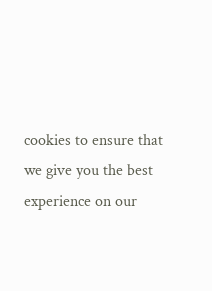cookies to ensure that we give you the best experience on our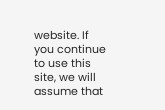website. If you continue to use this site, we will assume that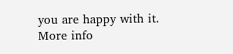you are happy with it. More info